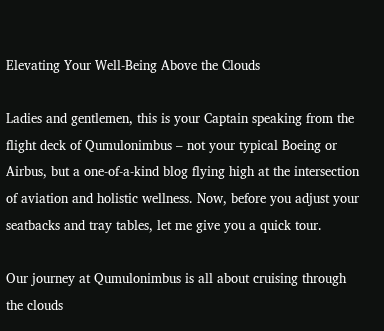Elevating Your Well-Being Above the Clouds

Ladies and gentlemen, this is your Captain speaking from the flight deck of Qumulonimbus – not your typical Boeing or Airbus, but a one-of-a-kind blog flying high at the intersection of aviation and holistic wellness. Now, before you adjust your seatbacks and tray tables, let me give you a quick tour.

Our journey at Qumulonimbus is all about cruising through the clouds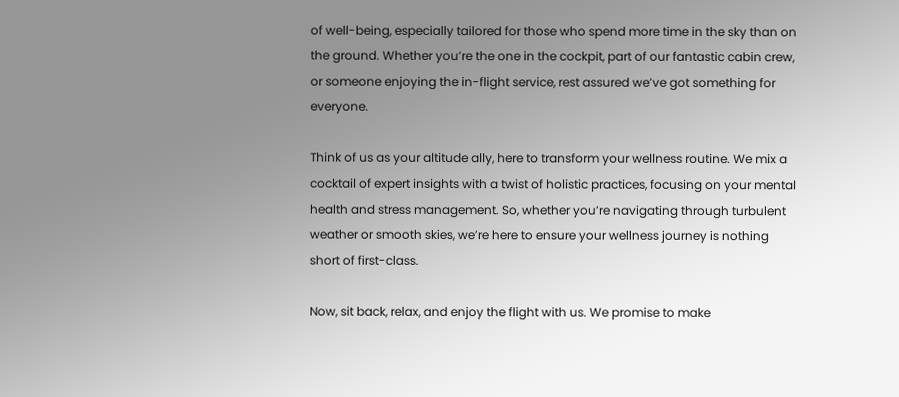of well-being, especially tailored for those who spend more time in the sky than on the ground. Whether you’re the one in the cockpit, part of our fantastic cabin crew, or someone enjoying the in-flight service, rest assured we’ve got something for everyone.

Think of us as your altitude ally, here to transform your wellness routine. We mix a cocktail of expert insights with a twist of holistic practices, focusing on your mental health and stress management. So, whether you’re navigating through turbulent weather or smooth skies, we’re here to ensure your wellness journey is nothing short of first-class.

Now, sit back, relax, and enjoy the flight with us. We promise to make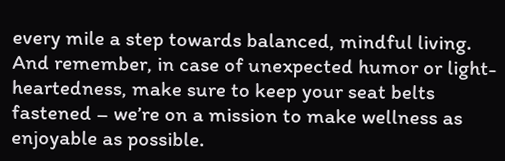every mile a step towards balanced, mindful living. And remember, in case of unexpected humor or light-heartedness, make sure to keep your seat belts fastened – we’re on a mission to make wellness as enjoyable as possible.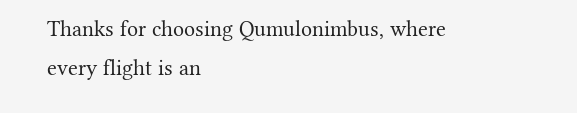Thanks for choosing Qumulonimbus, where every flight is an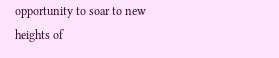opportunity to soar to new heights of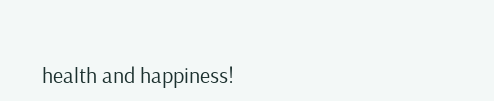health and happiness!